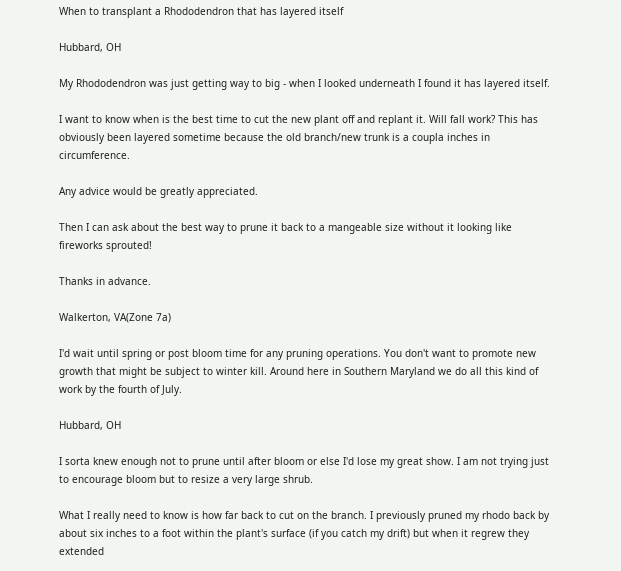When to transplant a Rhododendron that has layered itself

Hubbard, OH

My Rhododendron was just getting way to big - when I looked underneath I found it has layered itself.

I want to know when is the best time to cut the new plant off and replant it. Will fall work? This has obviously been layered sometime because the old branch/new trunk is a coupla inches in circumference.

Any advice would be greatly appreciated.

Then I can ask about the best way to prune it back to a mangeable size without it looking like fireworks sprouted!

Thanks in advance.

Walkerton, VA(Zone 7a)

I'd wait until spring or post bloom time for any pruning operations. You don't want to promote new growth that might be subject to winter kill. Around here in Southern Maryland we do all this kind of work by the fourth of July.

Hubbard, OH

I sorta knew enough not to prune until after bloom or else I'd lose my great show. I am not trying just to encourage bloom but to resize a very large shrub.

What I really need to know is how far back to cut on the branch. I previously pruned my rhodo back by about six inches to a foot within the plant's surface (if you catch my drift) but when it regrew they extended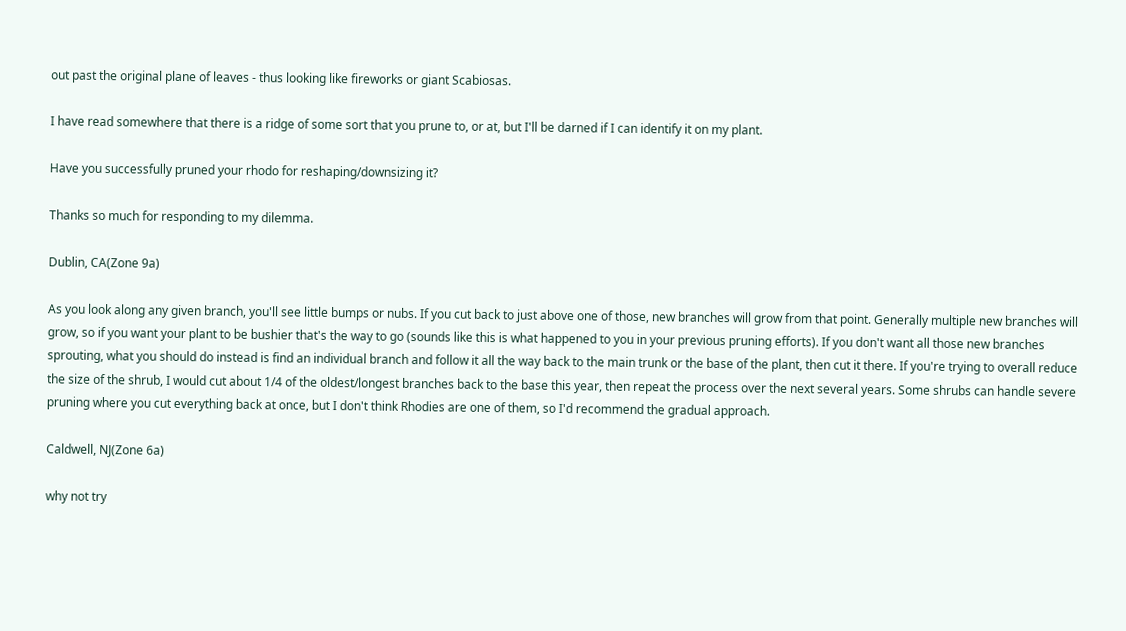out past the original plane of leaves - thus looking like fireworks or giant Scabiosas.

I have read somewhere that there is a ridge of some sort that you prune to, or at, but I'll be darned if I can identify it on my plant.

Have you successfully pruned your rhodo for reshaping/downsizing it?

Thanks so much for responding to my dilemma.

Dublin, CA(Zone 9a)

As you look along any given branch, you'll see little bumps or nubs. If you cut back to just above one of those, new branches will grow from that point. Generally multiple new branches will grow, so if you want your plant to be bushier that's the way to go (sounds like this is what happened to you in your previous pruning efforts). If you don't want all those new branches sprouting, what you should do instead is find an individual branch and follow it all the way back to the main trunk or the base of the plant, then cut it there. If you're trying to overall reduce the size of the shrub, I would cut about 1/4 of the oldest/longest branches back to the base this year, then repeat the process over the next several years. Some shrubs can handle severe pruning where you cut everything back at once, but I don't think Rhodies are one of them, so I'd recommend the gradual approach.

Caldwell, NJ(Zone 6a)

why not try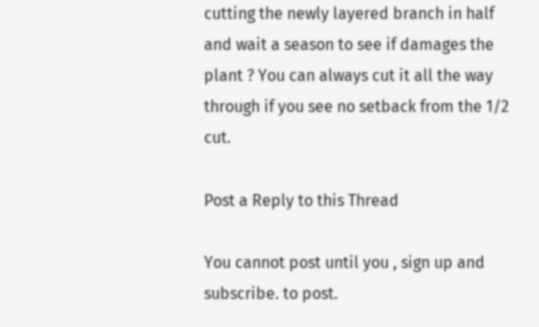cutting the newly layered branch in half and wait a season to see if damages the plant ? You can always cut it all the way through if you see no setback from the 1/2 cut.

Post a Reply to this Thread

You cannot post until you , sign up and subscribe. to post.